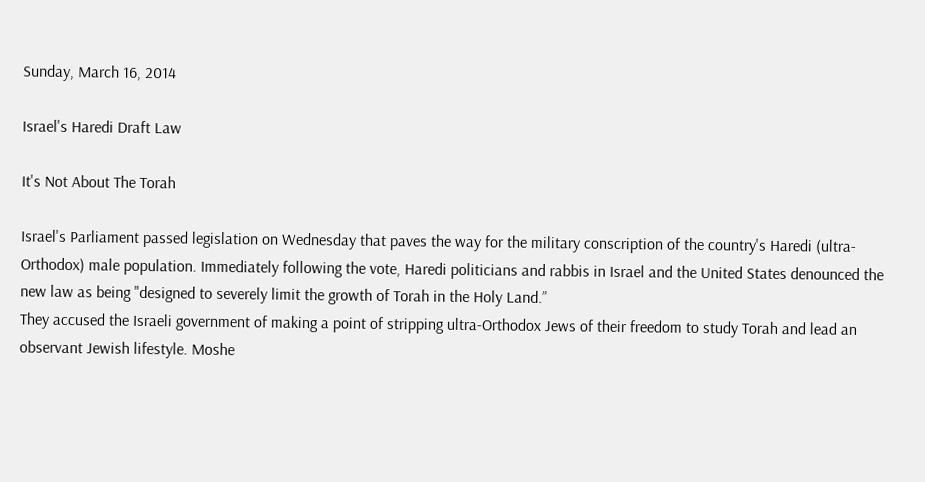Sunday, March 16, 2014

Israel's Haredi Draft Law

It's Not About The Torah

Israel's Parliament passed legislation on Wednesday that paves the way for the military conscription of the country's Haredi (ultra-Orthodox) male population. Immediately following the vote, Haredi politicians and rabbis in Israel and the United States denounced the new law as being "designed to severely limit the growth of Torah in the Holy Land.”
They accused the Israeli government of making a point of stripping ultra-Orthodox Jews of their freedom to study Torah and lead an observant Jewish lifestyle. Moshe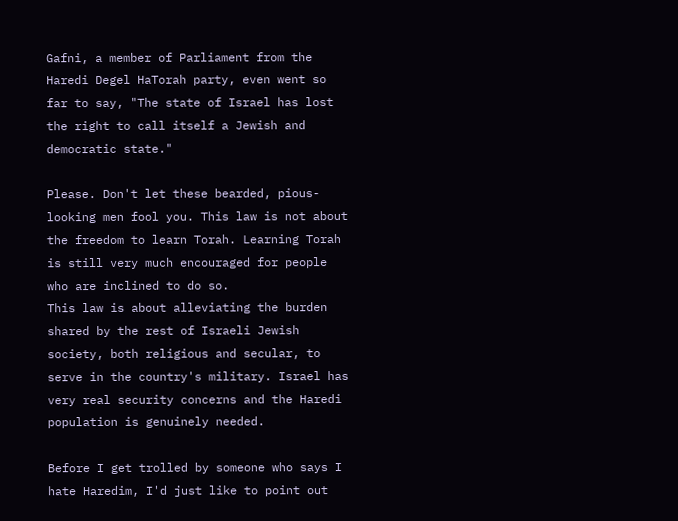Gafni, a member of Parliament from the Haredi Degel HaTorah party, even went so far to say, "The state of Israel has lost the right to call itself a Jewish and democratic state."

Please. Don't let these bearded, pious-looking men fool you. This law is not about the freedom to learn Torah. Learning Torah is still very much encouraged for people who are inclined to do so.
This law is about alleviating the burden shared by the rest of Israeli Jewish society, both religious and secular, to serve in the country's military. Israel has very real security concerns and the Haredi population is genuinely needed.

Before I get trolled by someone who says I hate Haredim, I'd just like to point out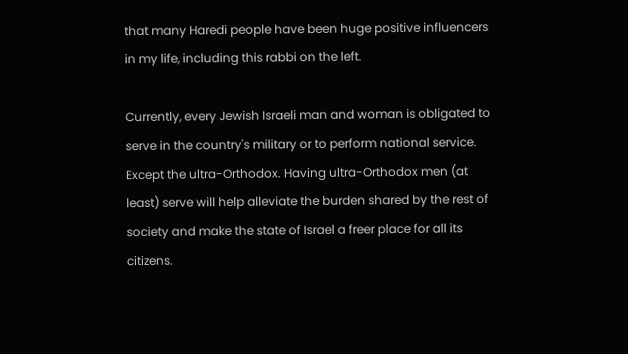that many Haredi people have been huge positive influencers in my life, including this rabbi on the left.

Currently, every Jewish Israeli man and woman is obligated to serve in the country's military or to perform national service. Except the ultra-Orthodox. Having ultra-Orthodox men (at least) serve will help alleviate the burden shared by the rest of society and make the state of Israel a freer place for all its citizens.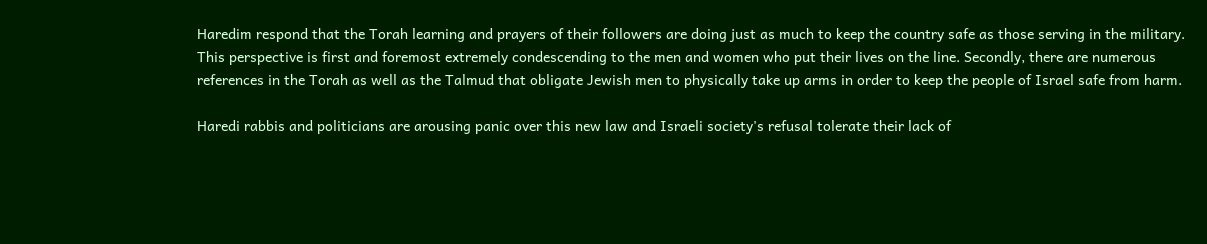Haredim respond that the Torah learning and prayers of their followers are doing just as much to keep the country safe as those serving in the military. This perspective is first and foremost extremely condescending to the men and women who put their lives on the line. Secondly, there are numerous references in the Torah as well as the Talmud that obligate Jewish men to physically take up arms in order to keep the people of Israel safe from harm.

Haredi rabbis and politicians are arousing panic over this new law and Israeli society's refusal tolerate their lack of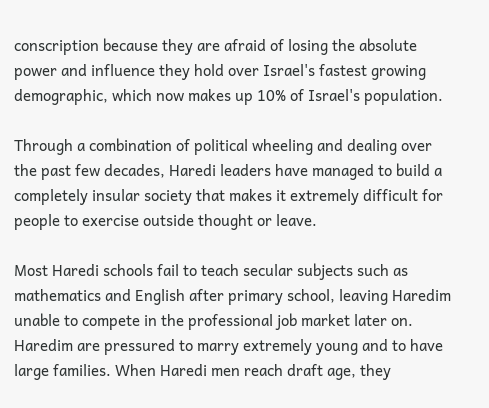conscription because they are afraid of losing the absolute power and influence they hold over Israel's fastest growing demographic, which now makes up 10% of Israel's population.

Through a combination of political wheeling and dealing over the past few decades, Haredi leaders have managed to build a completely insular society that makes it extremely difficult for people to exercise outside thought or leave.

Most Haredi schools fail to teach secular subjects such as mathematics and English after primary school, leaving Haredim unable to compete in the professional job market later on. Haredim are pressured to marry extremely young and to have large families. When Haredi men reach draft age, they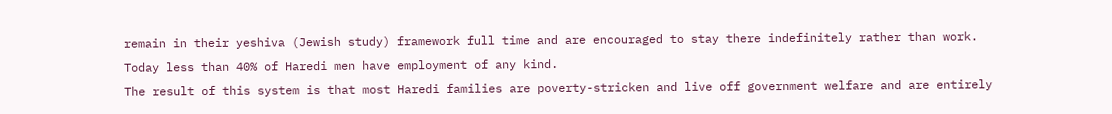remain in their yeshiva (Jewish study) framework full time and are encouraged to stay there indefinitely rather than work. Today less than 40% of Haredi men have employment of any kind.
The result of this system is that most Haredi families are poverty-stricken and live off government welfare and are entirely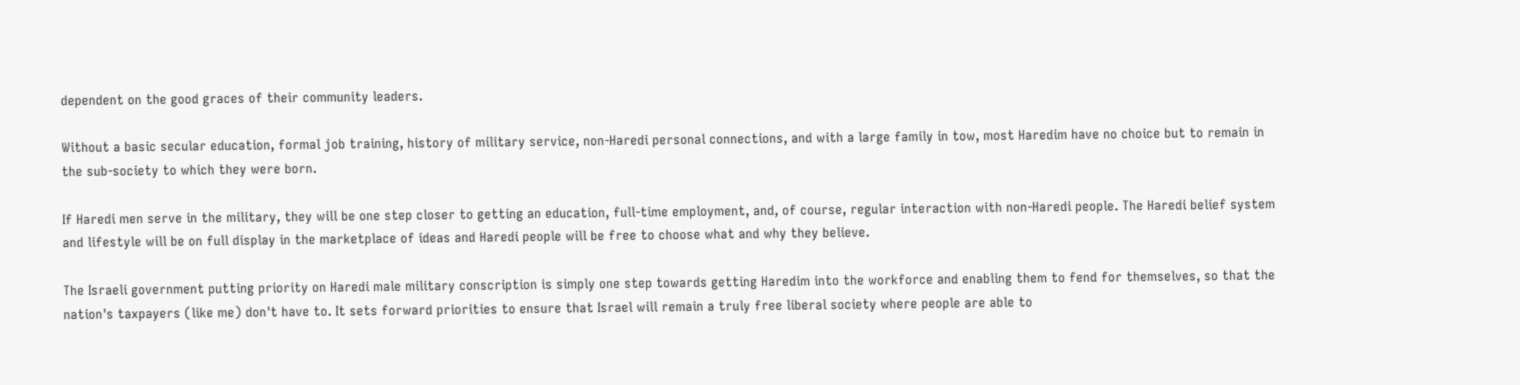dependent on the good graces of their community leaders.

Without a basic secular education, formal job training, history of military service, non-Haredi personal connections, and with a large family in tow, most Haredim have no choice but to remain in the sub-society to which they were born.

If Haredi men serve in the military, they will be one step closer to getting an education, full-time employment, and, of course, regular interaction with non-Haredi people. The Haredi belief system and lifestyle will be on full display in the marketplace of ideas and Haredi people will be free to choose what and why they believe.

The Israeli government putting priority on Haredi male military conscription is simply one step towards getting Haredim into the workforce and enabling them to fend for themselves, so that the nation's taxpayers (like me) don't have to. It sets forward priorities to ensure that Israel will remain a truly free liberal society where people are able to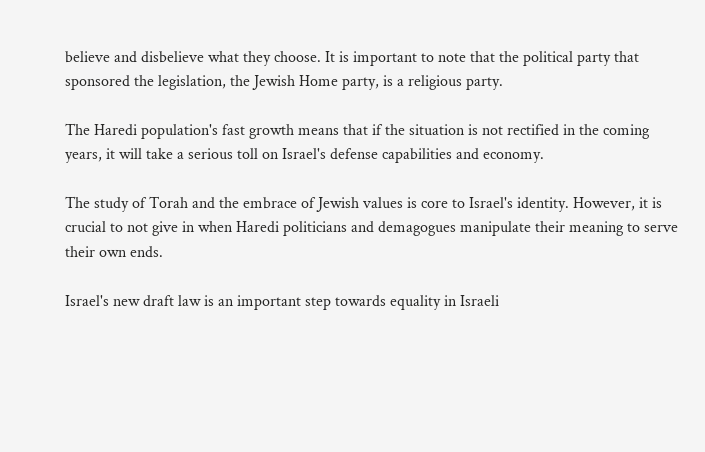believe and disbelieve what they choose. It is important to note that the political party that sponsored the legislation, the Jewish Home party, is a religious party.

The Haredi population's fast growth means that if the situation is not rectified in the coming years, it will take a serious toll on Israel's defense capabilities and economy.

The study of Torah and the embrace of Jewish values is core to Israel's identity. However, it is crucial to not give in when Haredi politicians and demagogues manipulate their meaning to serve their own ends.

Israel's new draft law is an important step towards equality in Israeli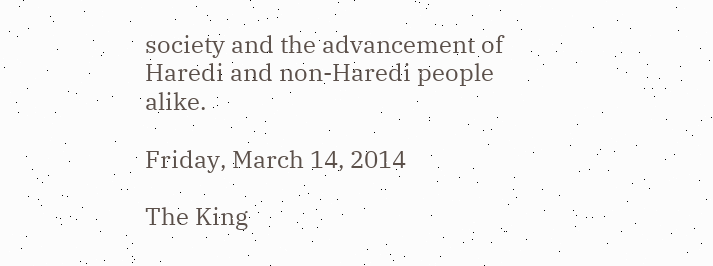society and the advancement of Haredi and non-Haredi people alike.

Friday, March 14, 2014

The King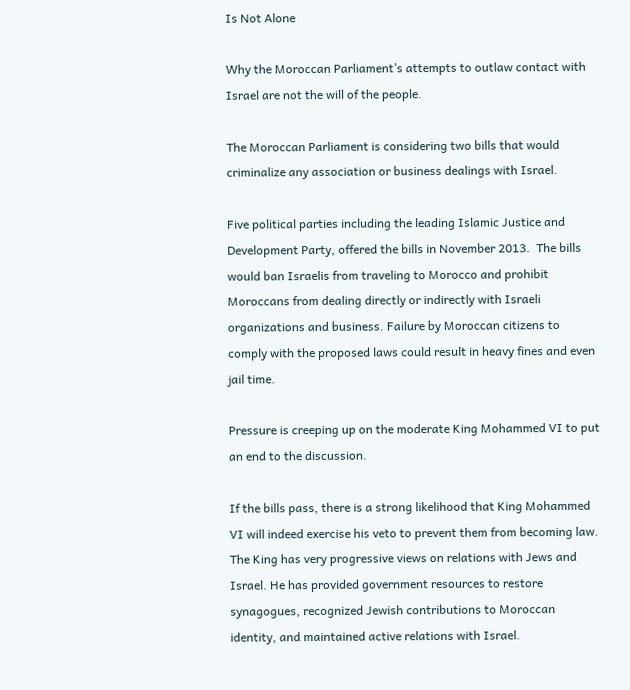Is Not Alone

Why the Moroccan Parliament’s attempts to outlaw contact with Israel are not the will of the people.

The Moroccan Parliament is considering two bills that would criminalize any association or business dealings with Israel.

Five political parties including the leading Islamic Justice and Development Party, offered the bills in November 2013.  The bills would ban Israelis from traveling to Morocco and prohibit Moroccans from dealing directly or indirectly with Israeli organizations and business. Failure by Moroccan citizens to comply with the proposed laws could result in heavy fines and even jail time.

Pressure is creeping up on the moderate King Mohammed VI to put an end to the discussion.

If the bills pass, there is a strong likelihood that King Mohammed VI will indeed exercise his veto to prevent them from becoming law. The King has very progressive views on relations with Jews and Israel. He has provided government resources to restore synagogues, recognized Jewish contributions to Moroccan identity, and maintained active relations with Israel.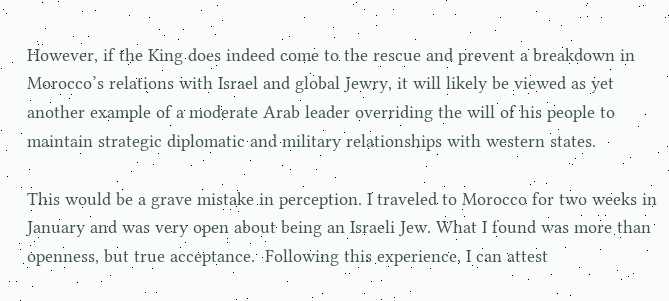However, if the King does indeed come to the rescue and prevent a breakdown in Morocco’s relations with Israel and global Jewry, it will likely be viewed as yet another example of a moderate Arab leader overriding the will of his people to maintain strategic diplomatic and military relationships with western states.

This would be a grave mistake in perception. I traveled to Morocco for two weeks in January and was very open about being an Israeli Jew. What I found was more than openness, but true acceptance.  Following this experience, I can attest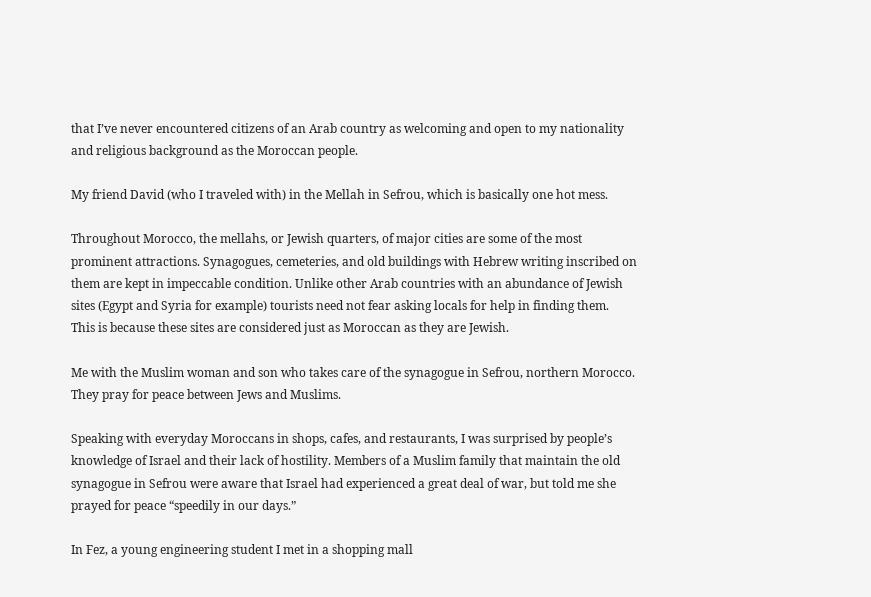that I’ve never encountered citizens of an Arab country as welcoming and open to my nationality and religious background as the Moroccan people.

My friend David (who I traveled with) in the Mellah in Sefrou, which is basically one hot mess.

Throughout Morocco, the mellahs, or Jewish quarters, of major cities are some of the most prominent attractions. Synagogues, cemeteries, and old buildings with Hebrew writing inscribed on them are kept in impeccable condition. Unlike other Arab countries with an abundance of Jewish sites (Egypt and Syria for example) tourists need not fear asking locals for help in finding them.  This is because these sites are considered just as Moroccan as they are Jewish.

Me with the Muslim woman and son who takes care of the synagogue in Sefrou, northern Morocco. They pray for peace between Jews and Muslims.

Speaking with everyday Moroccans in shops, cafes, and restaurants, I was surprised by people’s knowledge of Israel and their lack of hostility. Members of a Muslim family that maintain the old synagogue in Sefrou were aware that Israel had experienced a great deal of war, but told me she prayed for peace “speedily in our days.”

In Fez, a young engineering student I met in a shopping mall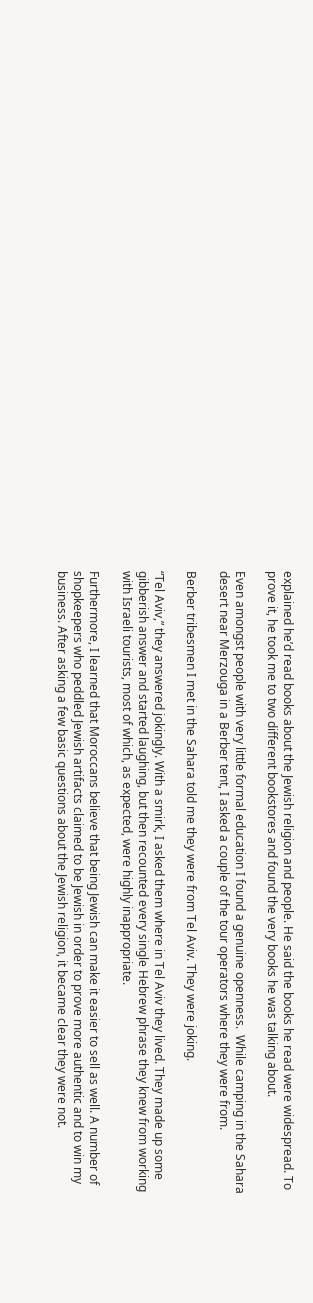explained he’d read books about the Jewish religion and people. He said the books he read were widespread. To prove it, he took me to two different bookstores and found the very books he was talking about.

Even amongst people with very little formal education I found a genuine openness.  While camping in the Sahara desert near Merzouga in a Berber tent, I asked a couple of the tour operators where they were from.

Berber tribesmen I met in the Sahara told me they were from Tel Aviv. They were joking.

“Tel Aviv,” they answered jokingly. With a smirk, I asked them where in Tel Aviv they lived. They made up some gibberish answer and started laughing, but then recounted every single Hebrew phrase they knew from working with Israeli tourists, most of which, as expected, were highly inappropriate.

Furthermore, I learned that Moroccans believe that being Jewish can make it easier to sell as well. A number of shopkeepers who peddled Jewish artifacts claimed to be Jewish in order to prove more authentic and to win my business. After asking a few basic questions about the Jewish religion, it became clear they were not.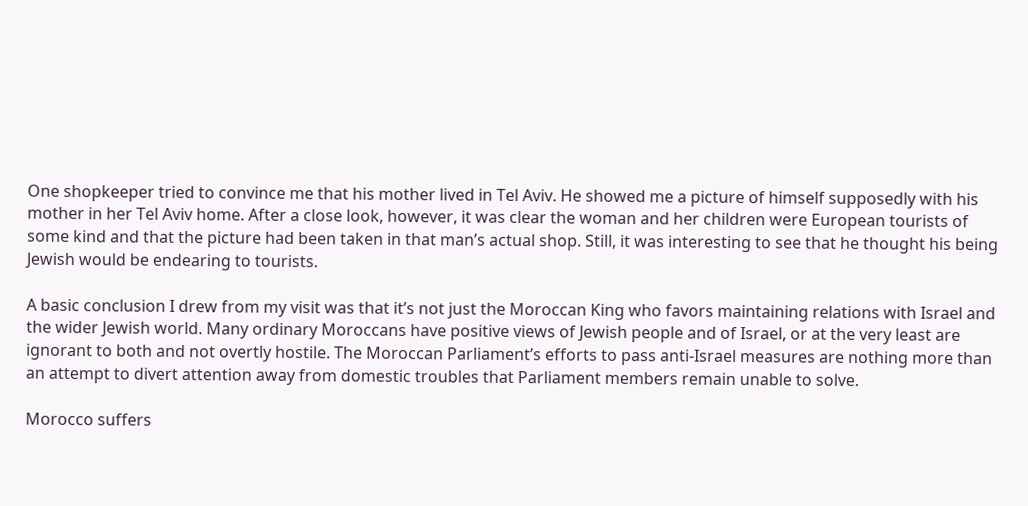One shopkeeper tried to convince me that his mother lived in Tel Aviv. He showed me a picture of himself supposedly with his mother in her Tel Aviv home. After a close look, however, it was clear the woman and her children were European tourists of some kind and that the picture had been taken in that man’s actual shop. Still, it was interesting to see that he thought his being Jewish would be endearing to tourists.

A basic conclusion I drew from my visit was that it’s not just the Moroccan King who favors maintaining relations with Israel and the wider Jewish world. Many ordinary Moroccans have positive views of Jewish people and of Israel, or at the very least are ignorant to both and not overtly hostile. The Moroccan Parliament’s efforts to pass anti-Israel measures are nothing more than an attempt to divert attention away from domestic troubles that Parliament members remain unable to solve.

Morocco suffers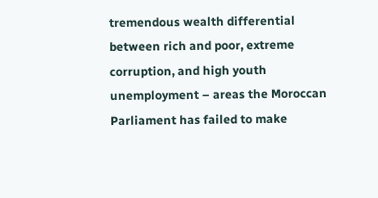tremendous wealth differential between rich and poor, extreme corruption, and high youth unemployment – areas the Moroccan Parliament has failed to make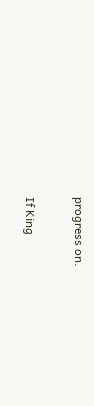progress on.

If King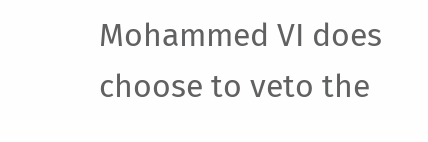Mohammed VI does choose to veto the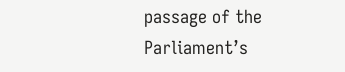passage of the Parliament’s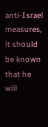anti-Israel measures, it should be known that he will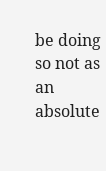be doing so not as an absolute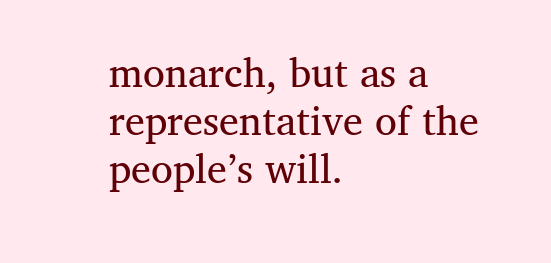monarch, but as a representative of the people’s will.